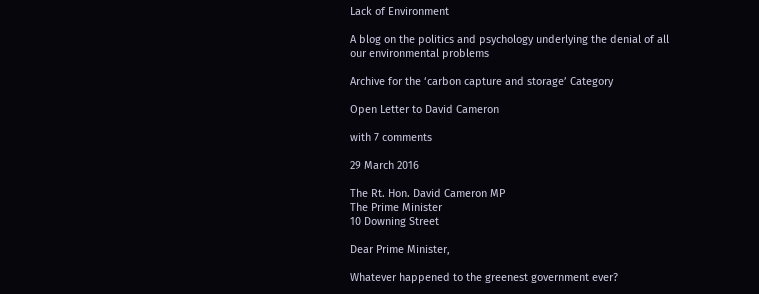Lack of Environment

A blog on the politics and psychology underlying the denial of all our environmental problems

Archive for the ‘carbon capture and storage’ Category

Open Letter to David Cameron

with 7 comments

29 March 2016

The Rt. Hon. David Cameron MP
The Prime Minister
10 Downing Street

Dear Prime Minister,

Whatever happened to the greenest government ever?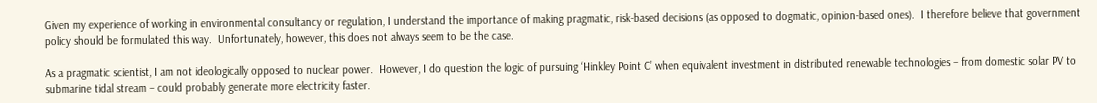Given my experience of working in environmental consultancy or regulation, I understand the importance of making pragmatic, risk-based decisions (as opposed to dogmatic, opinion-based ones).  I therefore believe that government policy should be formulated this way.  Unfortunately, however, this does not always seem to be the case.

As a pragmatic scientist, I am not ideologically opposed to nuclear power.  However, I do question the logic of pursuing ‘Hinkley Point C’ when equivalent investment in distributed renewable technologies – from domestic solar PV to submarine tidal stream – could probably generate more electricity faster.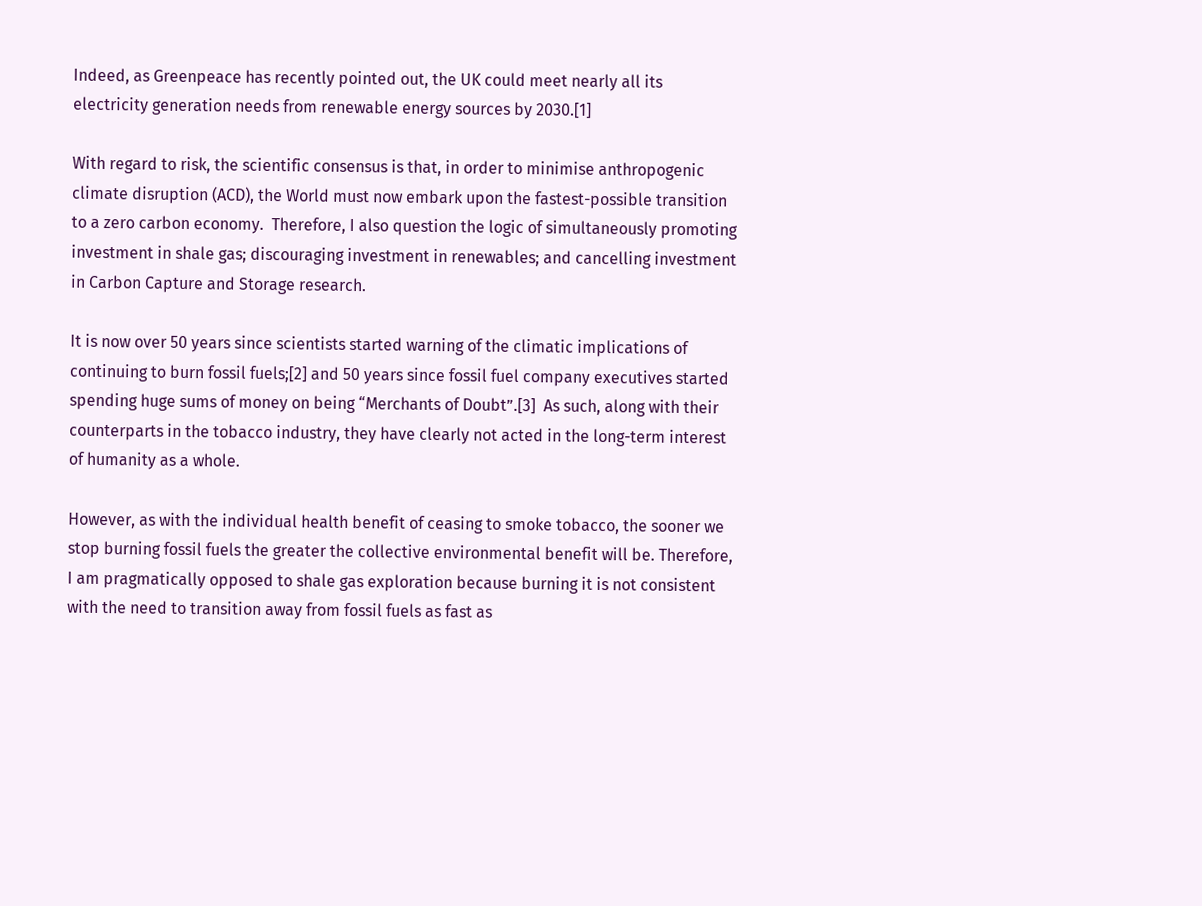Indeed, as Greenpeace has recently pointed out, the UK could meet nearly all its electricity generation needs from renewable energy sources by 2030.[1]

With regard to risk, the scientific consensus is that, in order to minimise anthropogenic climate disruption (ACD), the World must now embark upon the fastest-possible transition to a zero carbon economy.  Therefore, I also question the logic of simultaneously promoting investment in shale gas; discouraging investment in renewables; and cancelling investment in Carbon Capture and Storage research.

It is now over 50 years since scientists started warning of the climatic implications of continuing to burn fossil fuels;[2] and 50 years since fossil fuel company executives started spending huge sums of money on being “Merchants of Doubt”.[3]  As such, along with their counterparts in the tobacco industry, they have clearly not acted in the long-term interest of humanity as a whole.

However, as with the individual health benefit of ceasing to smoke tobacco, the sooner we stop burning fossil fuels the greater the collective environmental benefit will be. Therefore, I am pragmatically opposed to shale gas exploration because burning it is not consistent with the need to transition away from fossil fuels as fast as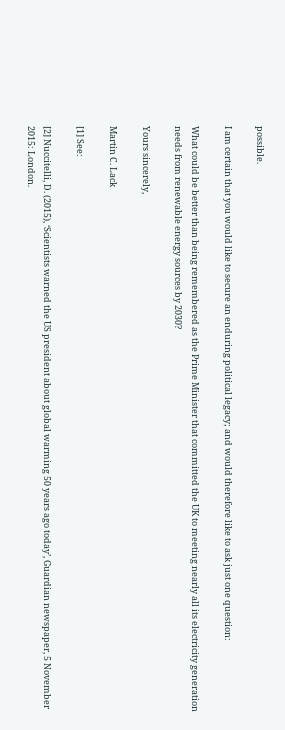possible.

I am certain that you would like to secure an enduring political legacy; and would therefore like to ask just one question:

What could be better than being remembered as the Prime Minister that committed the UK to meeting nearly all its electricity generation needs from renewable energy sources by 2030?

Yours sincerely,

Martin C. Lack

[1] See:

[2] Nuccitelli, D. (2015), ‘Scientists warned the US president about global warming 50 years ago today’, Guardian newspaper, 5 November 2015: London.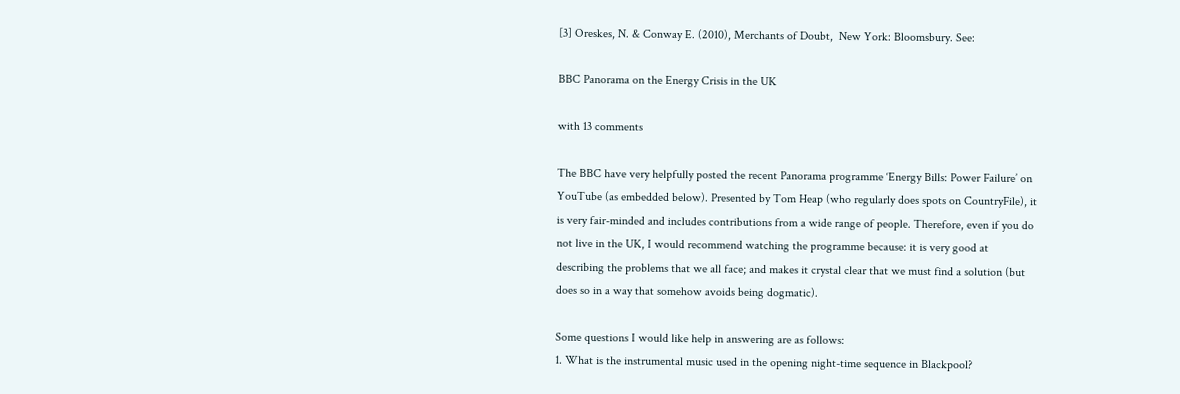[3] Oreskes, N. & Conway E. (2010), Merchants of Doubt,  New York: Bloomsbury. See:

BBC Panorama on the Energy Crisis in the UK

with 13 comments

The BBC have very helpfully posted the recent Panorama programme ‘Energy Bills: Power Failure’ on YouTube (as embedded below). Presented by Tom Heap (who regularly does spots on CountryFile), it is very fair-minded and includes contributions from a wide range of people. Therefore, even if you do not live in the UK, I would recommend watching the programme because: it is very good at describing the problems that we all face; and makes it crystal clear that we must find a solution (but does so in a way that somehow avoids being dogmatic).

Some questions I would like help in answering are as follows:
1. What is the instrumental music used in the opening night-time sequence in Blackpool?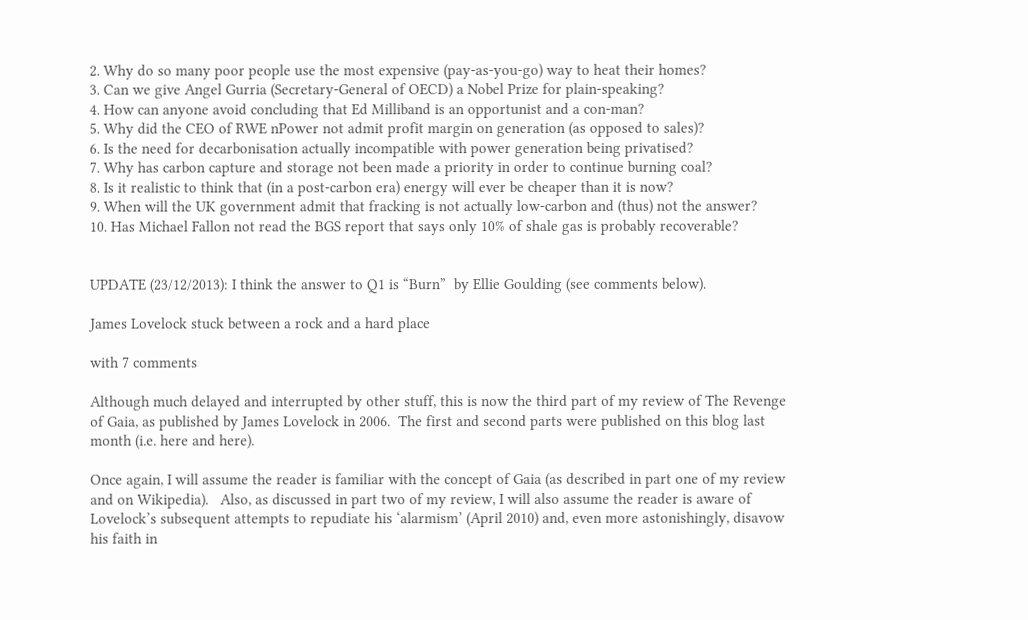2. Why do so many poor people use the most expensive (pay-as-you-go) way to heat their homes?
3. Can we give Angel Gurria (Secretary-General of OECD) a Nobel Prize for plain-speaking?
4. How can anyone avoid concluding that Ed Milliband is an opportunist and a con-man?
5. Why did the CEO of RWE nPower not admit profit margin on generation (as opposed to sales)?
6. Is the need for decarbonisation actually incompatible with power generation being privatised?
7. Why has carbon capture and storage not been made a priority in order to continue burning coal?
8. Is it realistic to think that (in a post-carbon era) energy will ever be cheaper than it is now?
9. When will the UK government admit that fracking is not actually low-carbon and (thus) not the answer?
10. Has Michael Fallon not read the BGS report that says only 10% of shale gas is probably recoverable?


UPDATE (23/12/2013): I think the answer to Q1 is “Burn”  by Ellie Goulding (see comments below).

James Lovelock stuck between a rock and a hard place

with 7 comments

Although much delayed and interrupted by other stuff, this is now the third part of my review of The Revenge of Gaia, as published by James Lovelock in 2006.  The first and second parts were published on this blog last month (i.e. here and here).

Once again, I will assume the reader is familiar with the concept of Gaia (as described in part one of my review and on Wikipedia).   Also, as discussed in part two of my review, I will also assume the reader is aware of Lovelock’s subsequent attempts to repudiate his ‘alarmism’ (April 2010) and, even more astonishingly, disavow his faith in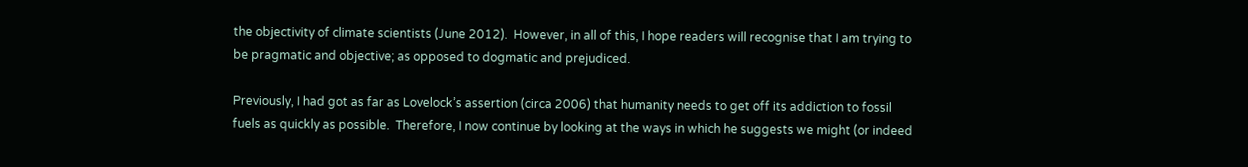the objectivity of climate scientists (June 2012).  However, in all of this, I hope readers will recognise that I am trying to be pragmatic and objective; as opposed to dogmatic and prejudiced.

Previously, I had got as far as Lovelock’s assertion (circa 2006) that humanity needs to get off its addiction to fossil fuels as quickly as possible.  Therefore, I now continue by looking at the ways in which he suggests we might (or indeed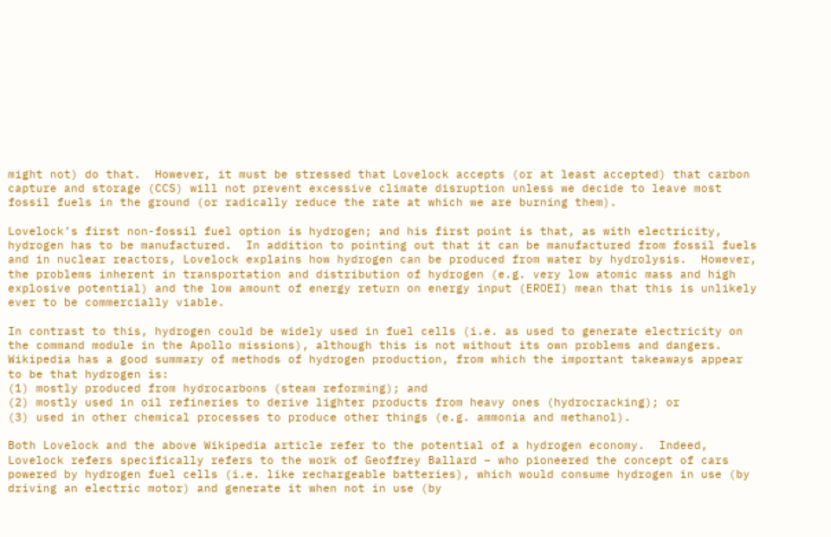might not) do that.  However, it must be stressed that Lovelock accepts (or at least accepted) that carbon capture and storage (CCS) will not prevent excessive climate disruption unless we decide to leave most fossil fuels in the ground (or radically reduce the rate at which we are burning them).

Lovelock’s first non-fossil fuel option is hydrogen; and his first point is that, as with electricity, hydrogen has to be manufactured.  In addition to pointing out that it can be manufactured from fossil fuels and in nuclear reactors, Lovelock explains how hydrogen can be produced from water by hydrolysis.  However, the problems inherent in transportation and distribution of hydrogen (e.g. very low atomic mass and high explosive potential) and the low amount of energy return on energy input (EROEI) mean that this is unlikely ever to be commercially viable.

In contrast to this, hydrogen could be widely used in fuel cells (i.e. as used to generate electricity on the command module in the Apollo missions), although this is not without its own problems and dangers.  Wikipedia has a good summary of methods of hydrogen production, from which the important takeaways appear to be that hydrogen is:
(1) mostly produced from hydrocarbons (steam reforming); and
(2) mostly used in oil refineries to derive lighter products from heavy ones (hydrocracking); or
(3) used in other chemical processes to produce other things (e.g. ammonia and methanol).

Both Lovelock and the above Wikipedia article refer to the potential of a hydrogen economy.  Indeed, Lovelock refers specifically refers to the work of Geoffrey Ballard – who pioneered the concept of cars powered by hydrogen fuel cells (i.e. like rechargeable batteries), which would consume hydrogen in use (by driving an electric motor) and generate it when not in use (by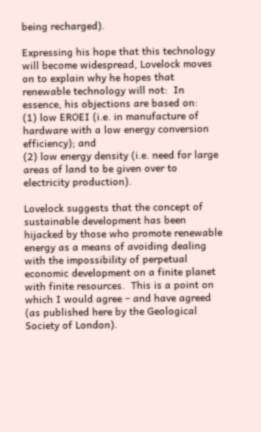being recharged).

Expressing his hope that this technology will become widespread, Lovelock moves on to explain why he hopes that renewable technology will not:  In essence, his objections are based on:
(1) low EROEI (i.e. in manufacture of hardware with a low energy conversion efficiency); and
(2) low energy density (i.e. need for large areas of land to be given over to electricity production).

Lovelock suggests that the concept of sustainable development has been hijacked by those who promote renewable energy as a means of avoiding dealing with the impossibility of perpetual economic development on a finite planet with finite resources.  This is a point on which I would agree – and have agreed (as published here by the Geological Society of London).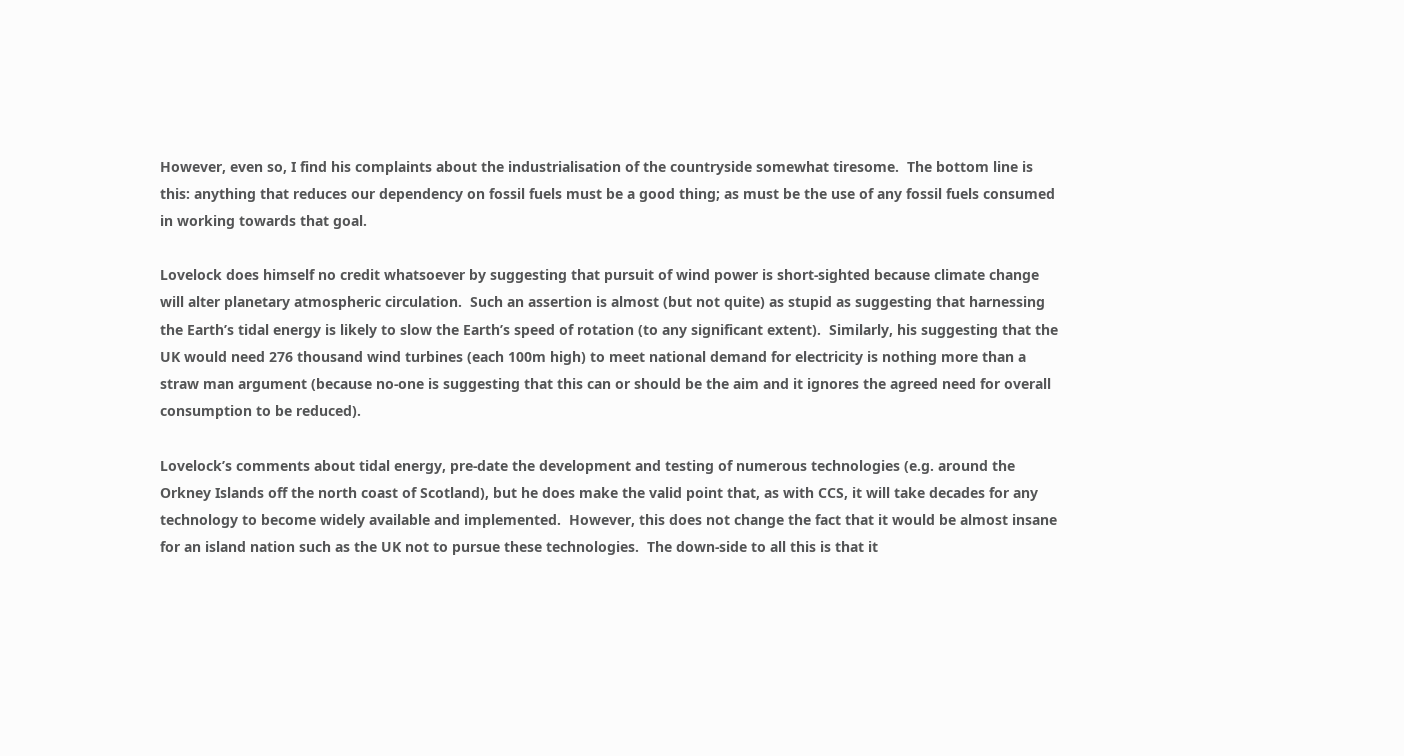However, even so, I find his complaints about the industrialisation of the countryside somewhat tiresome.  The bottom line is this: anything that reduces our dependency on fossil fuels must be a good thing; as must be the use of any fossil fuels consumed in working towards that goal.

Lovelock does himself no credit whatsoever by suggesting that pursuit of wind power is short-sighted because climate change will alter planetary atmospheric circulation.  Such an assertion is almost (but not quite) as stupid as suggesting that harnessing the Earth’s tidal energy is likely to slow the Earth’s speed of rotation (to any significant extent).  Similarly, his suggesting that the UK would need 276 thousand wind turbines (each 100m high) to meet national demand for electricity is nothing more than a straw man argument (because no-one is suggesting that this can or should be the aim and it ignores the agreed need for overall consumption to be reduced).

Lovelock’s comments about tidal energy, pre-date the development and testing of numerous technologies (e.g. around the Orkney Islands off the north coast of Scotland), but he does make the valid point that, as with CCS, it will take decades for any technology to become widely available and implemented.  However, this does not change the fact that it would be almost insane for an island nation such as the UK not to pursue these technologies.  The down-side to all this is that it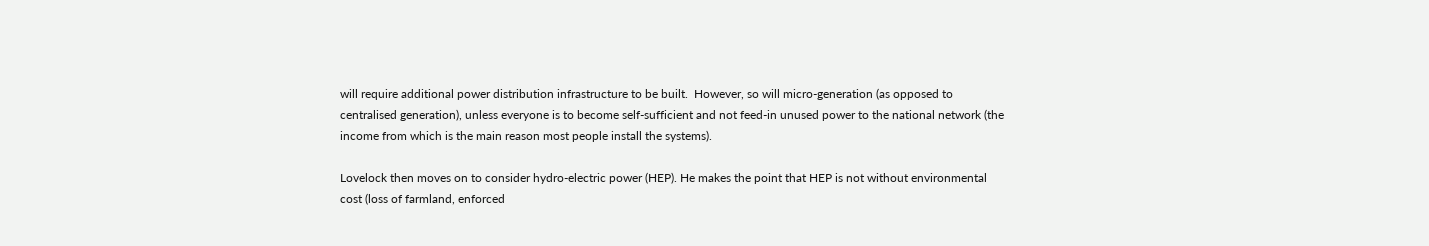will require additional power distribution infrastructure to be built.  However, so will micro-generation (as opposed to centralised generation), unless everyone is to become self-sufficient and not feed-in unused power to the national network (the income from which is the main reason most people install the systems).

Lovelock then moves on to consider hydro-electric power (HEP). He makes the point that HEP is not without environmental cost (loss of farmland, enforced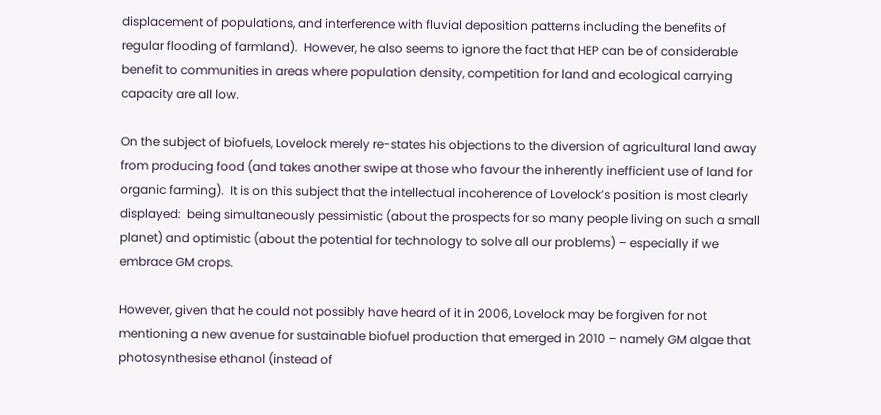displacement of populations, and interference with fluvial deposition patterns including the benefits of regular flooding of farmland).  However, he also seems to ignore the fact that HEP can be of considerable benefit to communities in areas where population density, competition for land and ecological carrying capacity are all low.

On the subject of biofuels, Lovelock merely re-states his objections to the diversion of agricultural land away from producing food (and takes another swipe at those who favour the inherently inefficient use of land for organic farming).  It is on this subject that the intellectual incoherence of Lovelock’s position is most clearly displayed:  being simultaneously pessimistic (about the prospects for so many people living on such a small planet) and optimistic (about the potential for technology to solve all our problems) – especially if we embrace GM crops.

However, given that he could not possibly have heard of it in 2006, Lovelock may be forgiven for not mentioning a new avenue for sustainable biofuel production that emerged in 2010 – namely GM algae that photosynthesise ethanol (instead of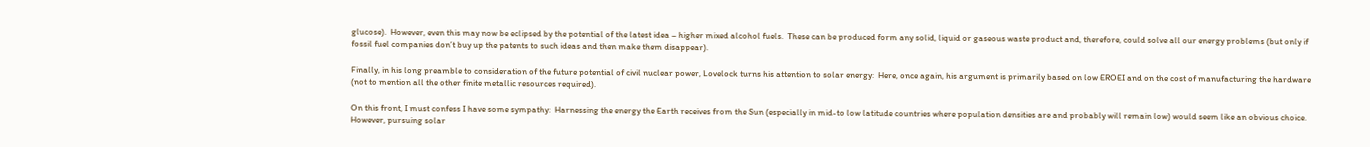glucose).  However, even this may now be eclipsed by the potential of the latest idea – higher mixed alcohol fuels.  These can be produced form any solid, liquid or gaseous waste product and, therefore, could solve all our energy problems (but only if fossil fuel companies don’t buy up the patents to such ideas and then make them disappear).

Finally, in his long preamble to consideration of the future potential of civil nuclear power, Lovelock turns his attention to solar energy:  Here, once again, his argument is primarily based on low EROEI and on the cost of manufacturing the hardware (not to mention all the other finite metallic resources required).

On this front, I must confess I have some sympathy:  Harnessing the energy the Earth receives from the Sun (especially in mid-to low latitude countries where population densities are and probably will remain low) would seem like an obvious choice.  However, pursuing solar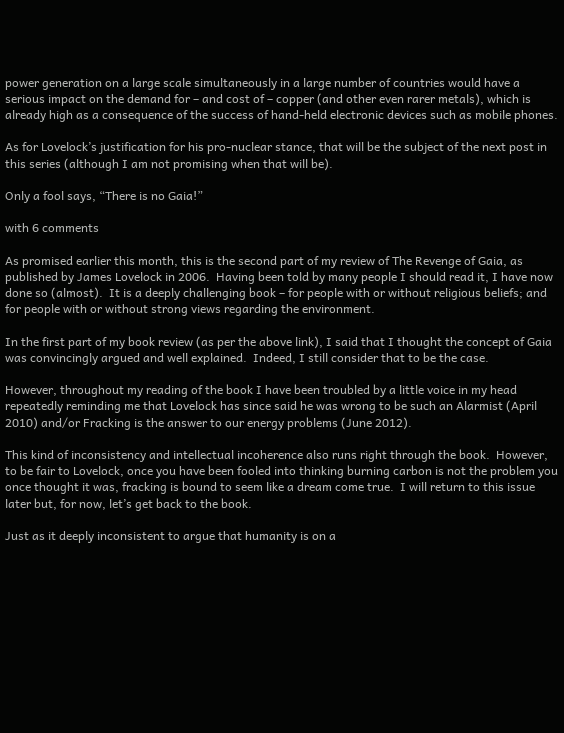power generation on a large scale simultaneously in a large number of countries would have a serious impact on the demand for – and cost of – copper (and other even rarer metals), which is already high as a consequence of the success of hand-held electronic devices such as mobile phones.

As for Lovelock’s justification for his pro-nuclear stance, that will be the subject of the next post in this series (although I am not promising when that will be).

Only a fool says, “There is no Gaia!”

with 6 comments

As promised earlier this month, this is the second part of my review of The Revenge of Gaia, as published by James Lovelock in 2006.  Having been told by many people I should read it, I have now done so (almost).  It is a deeply challenging book – for people with or without religious beliefs; and for people with or without strong views regarding the environment.

In the first part of my book review (as per the above link), I said that I thought the concept of Gaia was convincingly argued and well explained.  Indeed, I still consider that to be the case.

However, throughout my reading of the book I have been troubled by a little voice in my head repeatedly reminding me that Lovelock has since said he was wrong to be such an Alarmist (April 2010) and/or Fracking is the answer to our energy problems (June 2012).

This kind of inconsistency and intellectual incoherence also runs right through the book.  However, to be fair to Lovelock, once you have been fooled into thinking burning carbon is not the problem you once thought it was, fracking is bound to seem like a dream come true.  I will return to this issue later but, for now, let’s get back to the book.

Just as it deeply inconsistent to argue that humanity is on a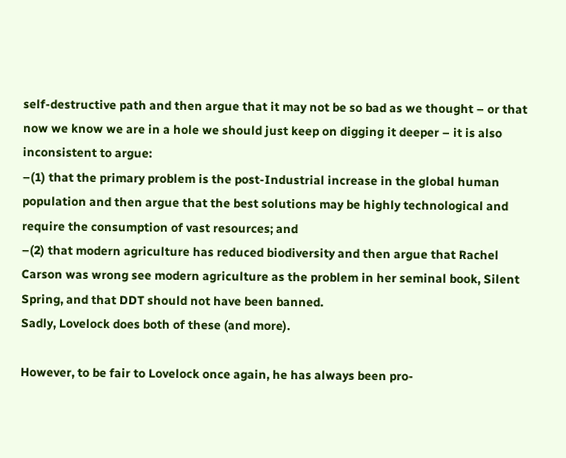self-destructive path and then argue that it may not be so bad as we thought – or that now we know we are in a hole we should just keep on digging it deeper – it is also inconsistent to argue:
–(1) that the primary problem is the post-Industrial increase in the global human population and then argue that the best solutions may be highly technological and require the consumption of vast resources; and
–(2) that modern agriculture has reduced biodiversity and then argue that Rachel Carson was wrong see modern agriculture as the problem in her seminal book, Silent Spring, and that DDT should not have been banned.
Sadly, Lovelock does both of these (and more).

However, to be fair to Lovelock once again, he has always been pro-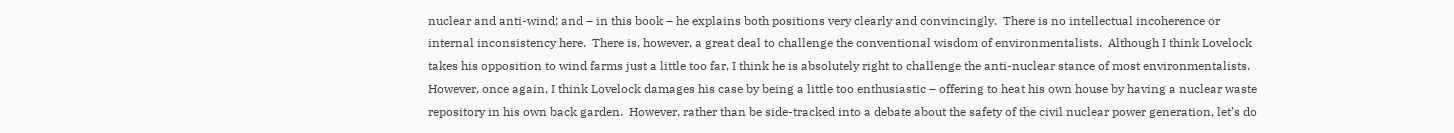nuclear and anti-wind; and – in this book – he explains both positions very clearly and convincingly.  There is no intellectual incoherence or internal inconsistency here.  There is, however, a great deal to challenge the conventional wisdom of environmentalists.  Although I think Lovelock takes his opposition to wind farms just a little too far, I think he is absolutely right to challenge the anti-nuclear stance of most environmentalists.  However, once again, I think Lovelock damages his case by being a little too enthusiastic – offering to heat his own house by having a nuclear waste repository in his own back garden.  However, rather than be side-tracked into a debate about the safety of the civil nuclear power generation, let’s do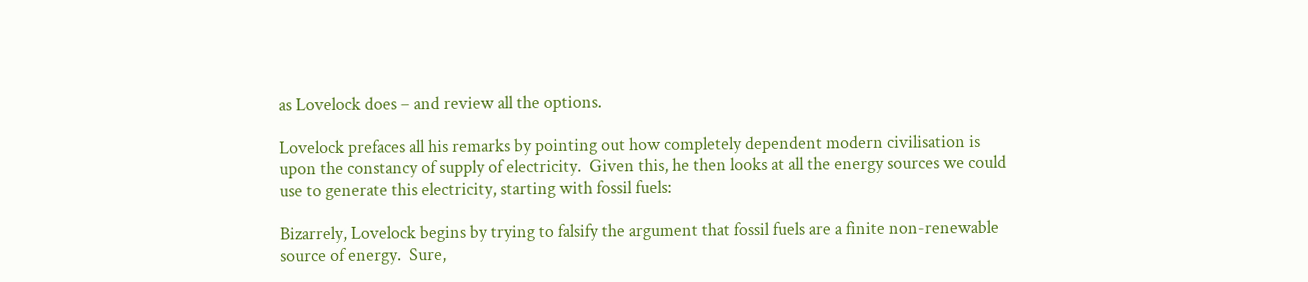as Lovelock does – and review all the options.

Lovelock prefaces all his remarks by pointing out how completely dependent modern civilisation is upon the constancy of supply of electricity.  Given this, he then looks at all the energy sources we could use to generate this electricity, starting with fossil fuels:

Bizarrely, Lovelock begins by trying to falsify the argument that fossil fuels are a finite non-renewable source of energy.  Sure,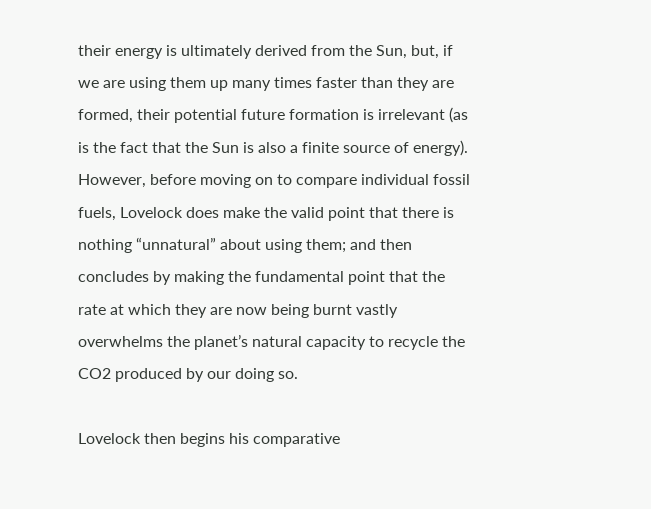their energy is ultimately derived from the Sun, but, if we are using them up many times faster than they are formed, their potential future formation is irrelevant (as is the fact that the Sun is also a finite source of energy).  However, before moving on to compare individual fossil fuels, Lovelock does make the valid point that there is nothing “unnatural” about using them; and then concludes by making the fundamental point that the rate at which they are now being burnt vastly overwhelms the planet’s natural capacity to recycle the CO2 produced by our doing so.

Lovelock then begins his comparative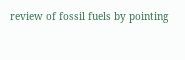review of fossil fuels by pointing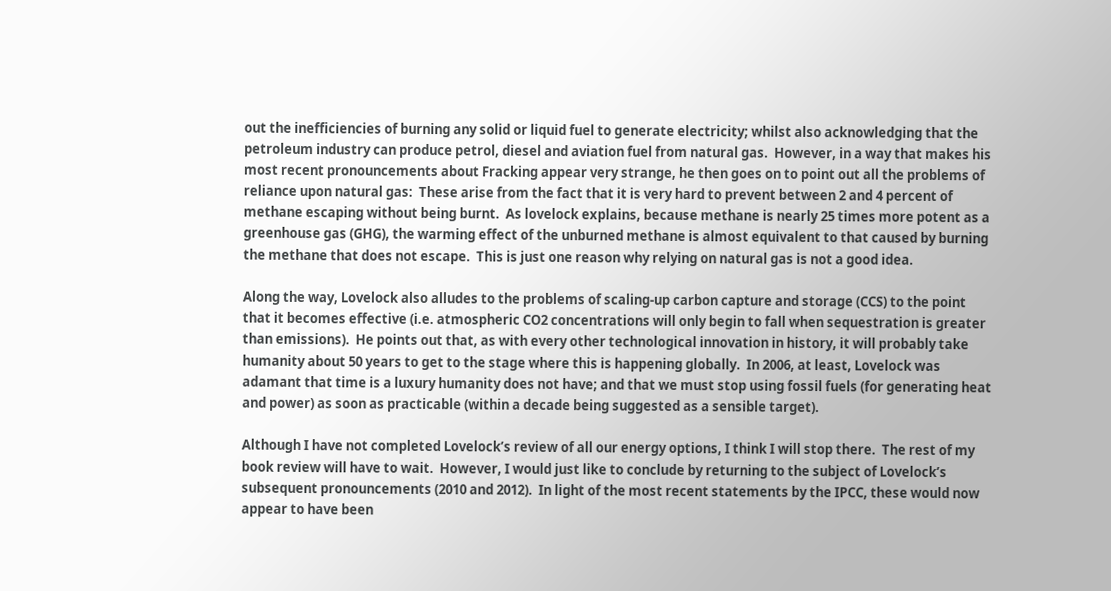out the inefficiencies of burning any solid or liquid fuel to generate electricity; whilst also acknowledging that the petroleum industry can produce petrol, diesel and aviation fuel from natural gas.  However, in a way that makes his most recent pronouncements about Fracking appear very strange, he then goes on to point out all the problems of reliance upon natural gas:  These arise from the fact that it is very hard to prevent between 2 and 4 percent of methane escaping without being burnt.  As lovelock explains, because methane is nearly 25 times more potent as a greenhouse gas (GHG), the warming effect of the unburned methane is almost equivalent to that caused by burning the methane that does not escape.  This is just one reason why relying on natural gas is not a good idea.

Along the way, Lovelock also alludes to the problems of scaling-up carbon capture and storage (CCS) to the point that it becomes effective (i.e. atmospheric CO2 concentrations will only begin to fall when sequestration is greater than emissions).  He points out that, as with every other technological innovation in history, it will probably take humanity about 50 years to get to the stage where this is happening globally.  In 2006, at least, Lovelock was adamant that time is a luxury humanity does not have; and that we must stop using fossil fuels (for generating heat and power) as soon as practicable (within a decade being suggested as a sensible target).

Although I have not completed Lovelock’s review of all our energy options, I think I will stop there.  The rest of my book review will have to wait.  However, I would just like to conclude by returning to the subject of Lovelock’s subsequent pronouncements (2010 and 2012).  In light of the most recent statements by the IPCC, these would now appear to have been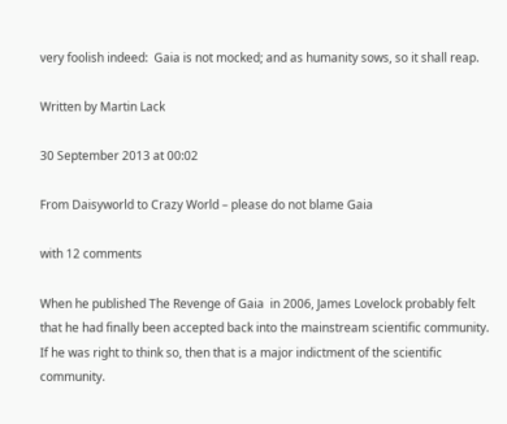very foolish indeed:  Gaia is not mocked; and as humanity sows, so it shall reap.

Written by Martin Lack

30 September 2013 at 00:02

From Daisyworld to Crazy World – please do not blame Gaia

with 12 comments

When he published The Revenge of Gaia  in 2006, James Lovelock probably felt that he had finally been accepted back into the mainstream scientific community.  If he was right to think so, then that is a major indictment of the scientific community.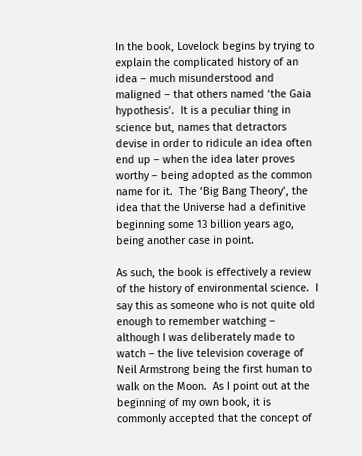In the book, Lovelock begins by trying to explain the complicated history of an idea – much misunderstood and maligned – that others named ‘the Gaia hypothesis’.  It is a peculiar thing in science but, names that detractors devise in order to ridicule an idea often end up – when the idea later proves worthy – being adopted as the common name for it.  The ‘Big Bang Theory’, the idea that the Universe had a definitive beginning some 13 billion years ago, being another case in point.

As such, the book is effectively a review of the history of environmental science.  I say this as someone who is not quite old enough to remember watching – although I was deliberately made to watch – the live television coverage of Neil Armstrong being the first human to walk on the Moon.  As I point out at the beginning of my own book, it is commonly accepted that the concept of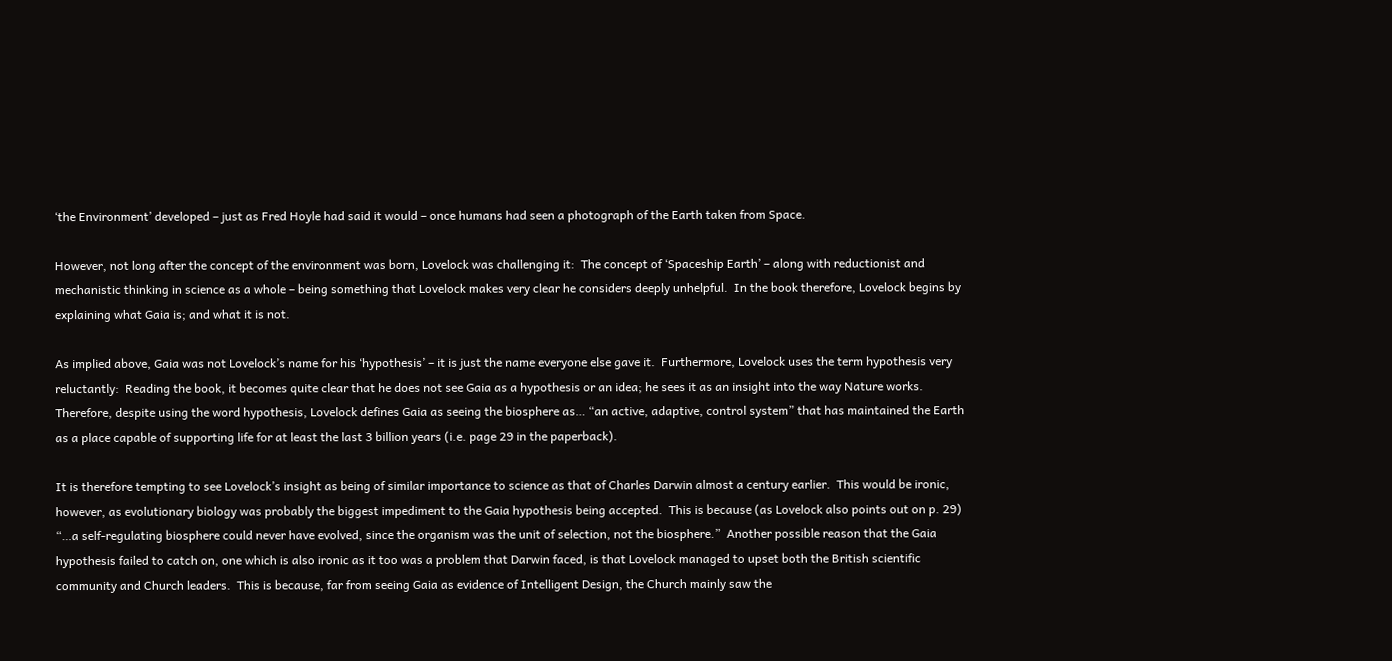‘the Environment’ developed – just as Fred Hoyle had said it would – once humans had seen a photograph of the Earth taken from Space.

However, not long after the concept of the environment was born, Lovelock was challenging it:  The concept of ‘Spaceship Earth’ – along with reductionist and mechanistic thinking in science as a whole – being something that Lovelock makes very clear he considers deeply unhelpful.  In the book therefore, Lovelock begins by explaining what Gaia is; and what it is not.

As implied above, Gaia was not Lovelock’s name for his ‘hypothesis’ – it is just the name everyone else gave it.  Furthermore, Lovelock uses the term hypothesis very reluctantly:  Reading the book, it becomes quite clear that he does not see Gaia as a hypothesis or an idea; he sees it as an insight into the way Nature works.  Therefore, despite using the word hypothesis, Lovelock defines Gaia as seeing the biosphere as… “an active, adaptive, control system” that has maintained the Earth as a place capable of supporting life for at least the last 3 billion years (i.e. page 29 in the paperback).

It is therefore tempting to see Lovelock’s insight as being of similar importance to science as that of Charles Darwin almost a century earlier.  This would be ironic, however, as evolutionary biology was probably the biggest impediment to the Gaia hypothesis being accepted.  This is because (as Lovelock also points out on p. 29) “…a self-regulating biosphere could never have evolved, since the organism was the unit of selection, not the biosphere.”  Another possible reason that the Gaia hypothesis failed to catch on, one which is also ironic as it too was a problem that Darwin faced, is that Lovelock managed to upset both the British scientific community and Church leaders.  This is because, far from seeing Gaia as evidence of Intelligent Design, the Church mainly saw the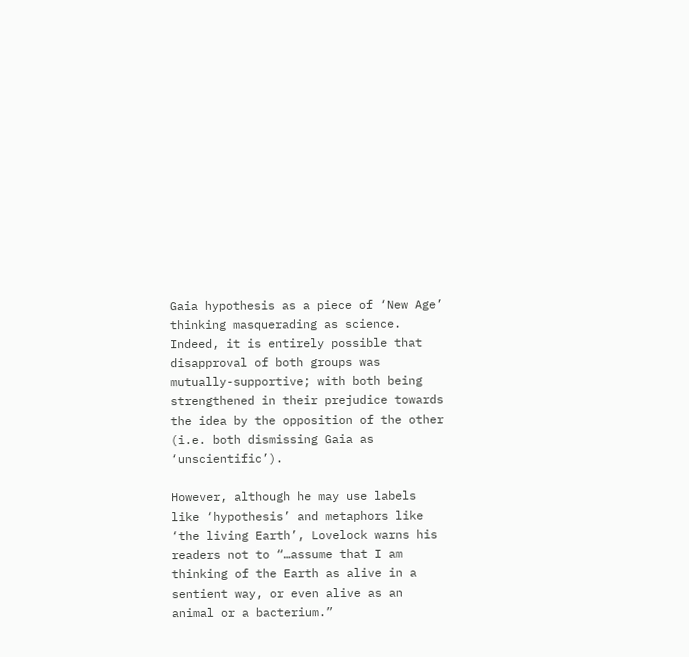Gaia hypothesis as a piece of ‘New Age’ thinking masquerading as science.   Indeed, it is entirely possible that disapproval of both groups was mutually-supportive; with both being strengthened in their prejudice towards the idea by the opposition of the other (i.e. both dismissing Gaia as ‘unscientific’).

However, although he may use labels like ‘hypothesis’ and metaphors like ‘the living Earth’, Lovelock warns his readers not to “…assume that I am thinking of the Earth as alive in a sentient way, or even alive as an animal or a bacterium.”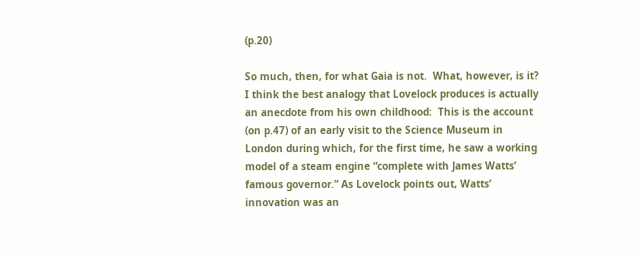(p.20)

So much, then, for what Gaia is not.  What, however, is it?  I think the best analogy that Lovelock produces is actually an anecdote from his own childhood:  This is the account (on p.47) of an early visit to the Science Museum in London during which, for the first time, he saw a working model of a steam engine “complete with James Watts’ famous governor.” As Lovelock points out, Watts’ innovation was an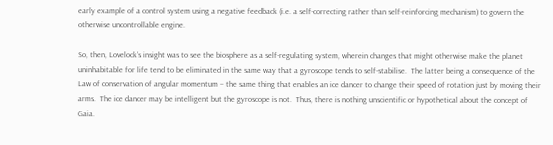early example of a control system using a negative feedback (i.e. a self-correcting rather than self-reinforcing mechanism) to govern the otherwise uncontrollable engine.

So, then, Lovelock’s insight was to see the biosphere as a self-regulating system, wherein changes that might otherwise make the planet uninhabitable for life tend to be eliminated in the same way that a gyroscope tends to self-stabilise.  The latter being a consequence of the Law of conservation of angular momentum – the same thing that enables an ice dancer to change their speed of rotation just by moving their arms.  The ice dancer may be intelligent but the gyroscope is not.  Thus, there is nothing unscientific or hypothetical about the concept of Gaia.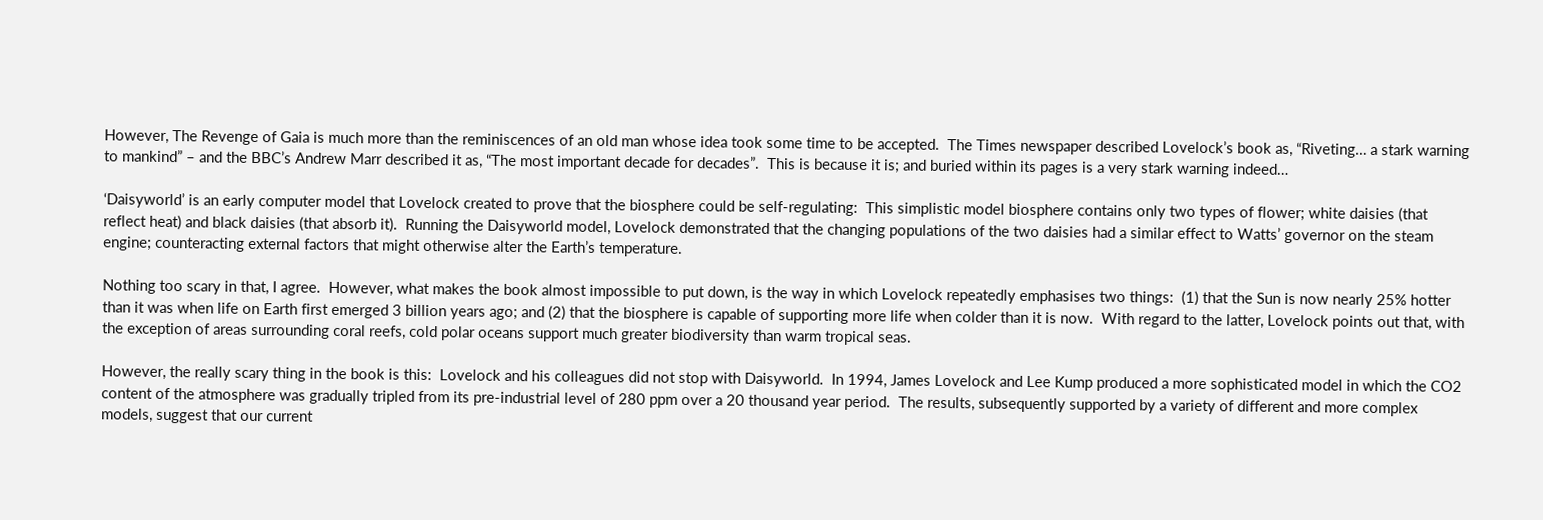However, The Revenge of Gaia is much more than the reminiscences of an old man whose idea took some time to be accepted.  The Times newspaper described Lovelock’s book as, “Riveting… a stark warning to mankind” – and the BBC’s Andrew Marr described it as, “The most important decade for decades”.  This is because it is; and buried within its pages is a very stark warning indeed…

‘Daisyworld’ is an early computer model that Lovelock created to prove that the biosphere could be self-regulating:  This simplistic model biosphere contains only two types of flower; white daisies (that reflect heat) and black daisies (that absorb it).  Running the Daisyworld model, Lovelock demonstrated that the changing populations of the two daisies had a similar effect to Watts’ governor on the steam engine; counteracting external factors that might otherwise alter the Earth’s temperature.

Nothing too scary in that, I agree.  However, what makes the book almost impossible to put down, is the way in which Lovelock repeatedly emphasises two things:  (1) that the Sun is now nearly 25% hotter than it was when life on Earth first emerged 3 billion years ago; and (2) that the biosphere is capable of supporting more life when colder than it is now.  With regard to the latter, Lovelock points out that, with the exception of areas surrounding coral reefs, cold polar oceans support much greater biodiversity than warm tropical seas.

However, the really scary thing in the book is this:  Lovelock and his colleagues did not stop with Daisyworld.  In 1994, James Lovelock and Lee Kump produced a more sophisticated model in which the CO2 content of the atmosphere was gradually tripled from its pre-industrial level of 280 ppm over a 20 thousand year period.  The results, subsequently supported by a variety of different and more complex models, suggest that our current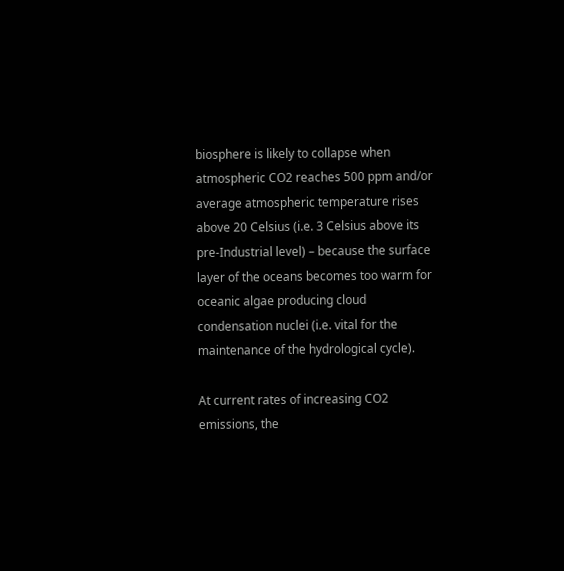biosphere is likely to collapse when atmospheric CO2 reaches 500 ppm and/or average atmospheric temperature rises above 20 Celsius (i.e. 3 Celsius above its pre-Industrial level) – because the surface layer of the oceans becomes too warm for oceanic algae producing cloud condensation nuclei (i.e. vital for the maintenance of the hydrological cycle).

At current rates of increasing CO2 emissions, the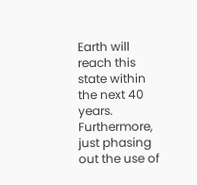Earth will reach this state within the next 40 years. Furthermore, just phasing out the use of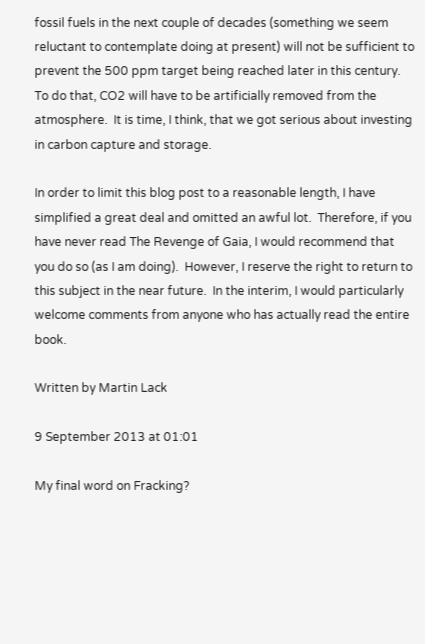fossil fuels in the next couple of decades (something we seem reluctant to contemplate doing at present) will not be sufficient to prevent the 500 ppm target being reached later in this century.  To do that, CO2 will have to be artificially removed from the atmosphere.  It is time, I think, that we got serious about investing in carbon capture and storage.

In order to limit this blog post to a reasonable length, I have simplified a great deal and omitted an awful lot.  Therefore, if you have never read The Revenge of Gaia, I would recommend that you do so (as I am doing).  However, I reserve the right to return to this subject in the near future.  In the interim, I would particularly welcome comments from anyone who has actually read the entire book.

Written by Martin Lack

9 September 2013 at 01:01

My final word on Fracking?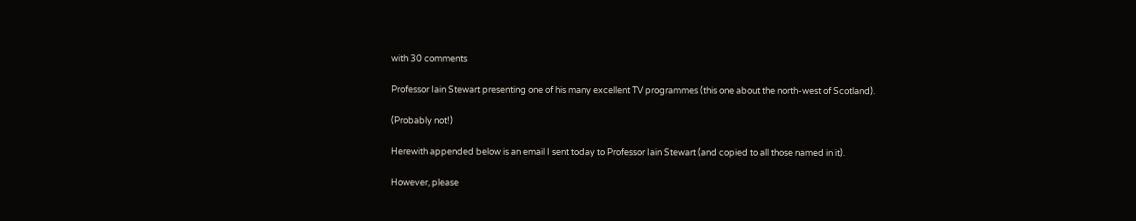with 30 comments

Professor Iain Stewart presenting one of his many excellent TV programmes (this one about the north-west of Scotland).

(Probably not!)

Herewith appended below is an email I sent today to Professor Iain Stewart (and copied to all those named in it).

However, please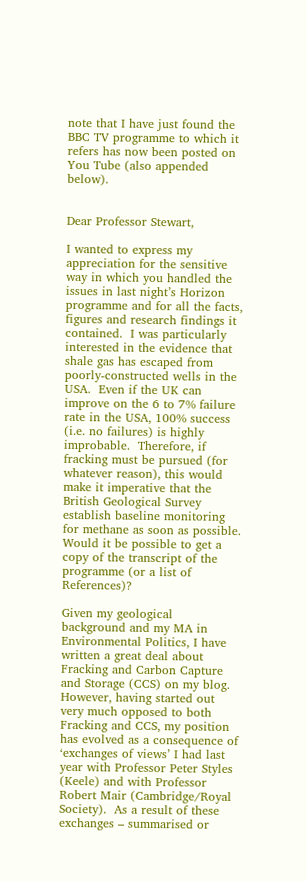note that I have just found the BBC TV programme to which it refers has now been posted on You Tube (also appended below).


Dear Professor Stewart,

I wanted to express my appreciation for the sensitive way in which you handled the issues in last night’s Horizon programme and for all the facts, figures and research findings it contained.  I was particularly interested in the evidence that shale gas has escaped from poorly-constructed wells in the USA.  Even if the UK can improve on the 6 to 7% failure rate in the USA, 100% success (i.e. no failures) is highly improbable.  Therefore, if fracking must be pursued (for whatever reason), this would make it imperative that the British Geological Survey establish baseline monitoring for methane as soon as possible. Would it be possible to get a copy of the transcript of the programme (or a list of References)?

Given my geological background and my MA in Environmental Politics, I have written a great deal about Fracking and Carbon Capture and Storage (CCS) on my blog.  However, having started out very much opposed to both Fracking and CCS, my position has evolved as a consequence of ‘exchanges of views’ I had last year with Professor Peter Styles (Keele) and with Professor Robert Mair (Cambridge/Royal Society).  As a result of these exchanges – summarised or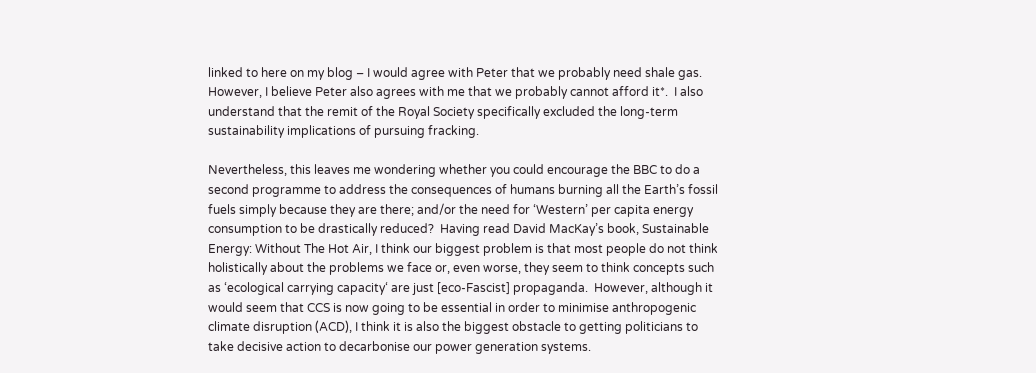linked to here on my blog – I would agree with Peter that we probably need shale gas.  However, I believe Peter also agrees with me that we probably cannot afford it*.  I also understand that the remit of the Royal Society specifically excluded the long-term sustainability implications of pursuing fracking.

Nevertheless, this leaves me wondering whether you could encourage the BBC to do a second programme to address the consequences of humans burning all the Earth’s fossil fuels simply because they are there; and/or the need for ‘Western’ per capita energy consumption to be drastically reduced?  Having read David MacKay’s book, Sustainable Energy: Without The Hot Air, I think our biggest problem is that most people do not think holistically about the problems we face or, even worse, they seem to think concepts such as ‘ecological carrying capacity‘ are just [eco-Fascist] propaganda.  However, although it would seem that CCS is now going to be essential in order to minimise anthropogenic climate disruption (ACD), I think it is also the biggest obstacle to getting politicians to take decisive action to decarbonise our power generation systems.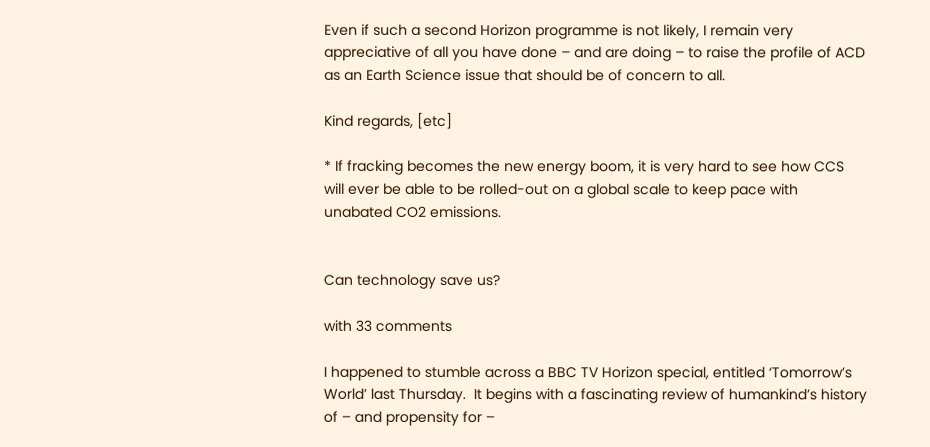Even if such a second Horizon programme is not likely, I remain very appreciative of all you have done – and are doing – to raise the profile of ACD as an Earth Science issue that should be of concern to all.

Kind regards, [etc]

* If fracking becomes the new energy boom, it is very hard to see how CCS will ever be able to be rolled-out on a global scale to keep pace with unabated CO2 emissions.


Can technology save us?

with 33 comments

I happened to stumble across a BBC TV Horizon special, entitled ‘Tomorrow’s World’ last Thursday.  It begins with a fascinating review of humankind’s history of – and propensity for –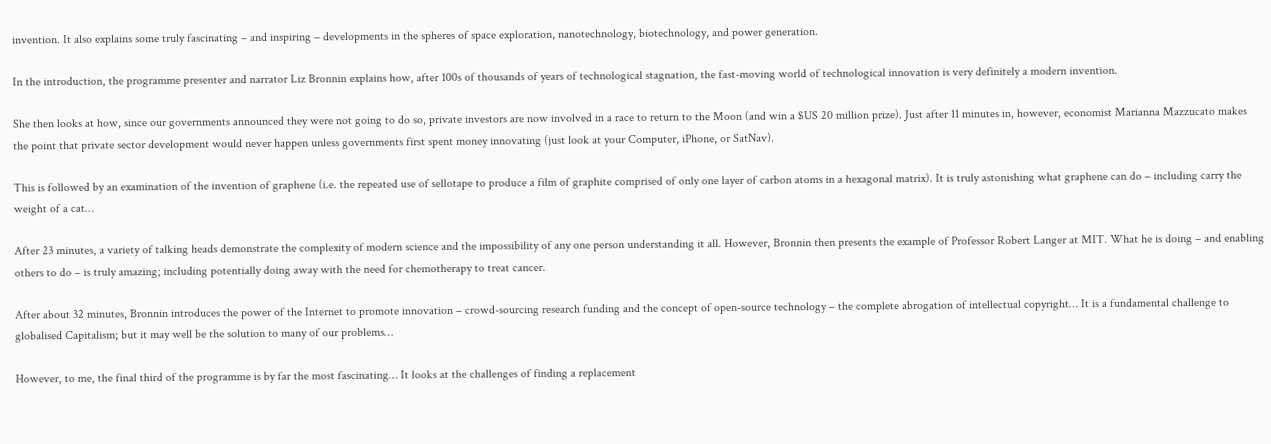invention. It also explains some truly fascinating – and inspiring – developments in the spheres of space exploration, nanotechnology, biotechnology, and power generation.

In the introduction, the programme presenter and narrator Liz Bronnin explains how, after 100s of thousands of years of technological stagnation, the fast-moving world of technological innovation is very definitely a modern invention.

She then looks at how, since our governments announced they were not going to do so, private investors are now involved in a race to return to the Moon (and win a $US 20 million prize). Just after 11 minutes in, however, economist Marianna Mazzucato makes the point that private sector development would never happen unless governments first spent money innovating (just look at your Computer, iPhone, or SatNav).

This is followed by an examination of the invention of graphene (i.e. the repeated use of sellotape to produce a film of graphite comprised of only one layer of carbon atoms in a hexagonal matrix). It is truly astonishing what graphene can do – including carry the weight of a cat…

After 23 minutes, a variety of talking heads demonstrate the complexity of modern science and the impossibility of any one person understanding it all. However, Bronnin then presents the example of Professor Robert Langer at MIT. What he is doing – and enabling others to do – is truly amazing; including potentially doing away with the need for chemotherapy to treat cancer.

After about 32 minutes, Bronnin introduces the power of the Internet to promote innovation – crowd-sourcing research funding and the concept of open-source technology – the complete abrogation of intellectual copyright… It is a fundamental challenge to globalised Capitalism; but it may well be the solution to many of our problems…

However, to me, the final third of the programme is by far the most fascinating… It looks at the challenges of finding a replacement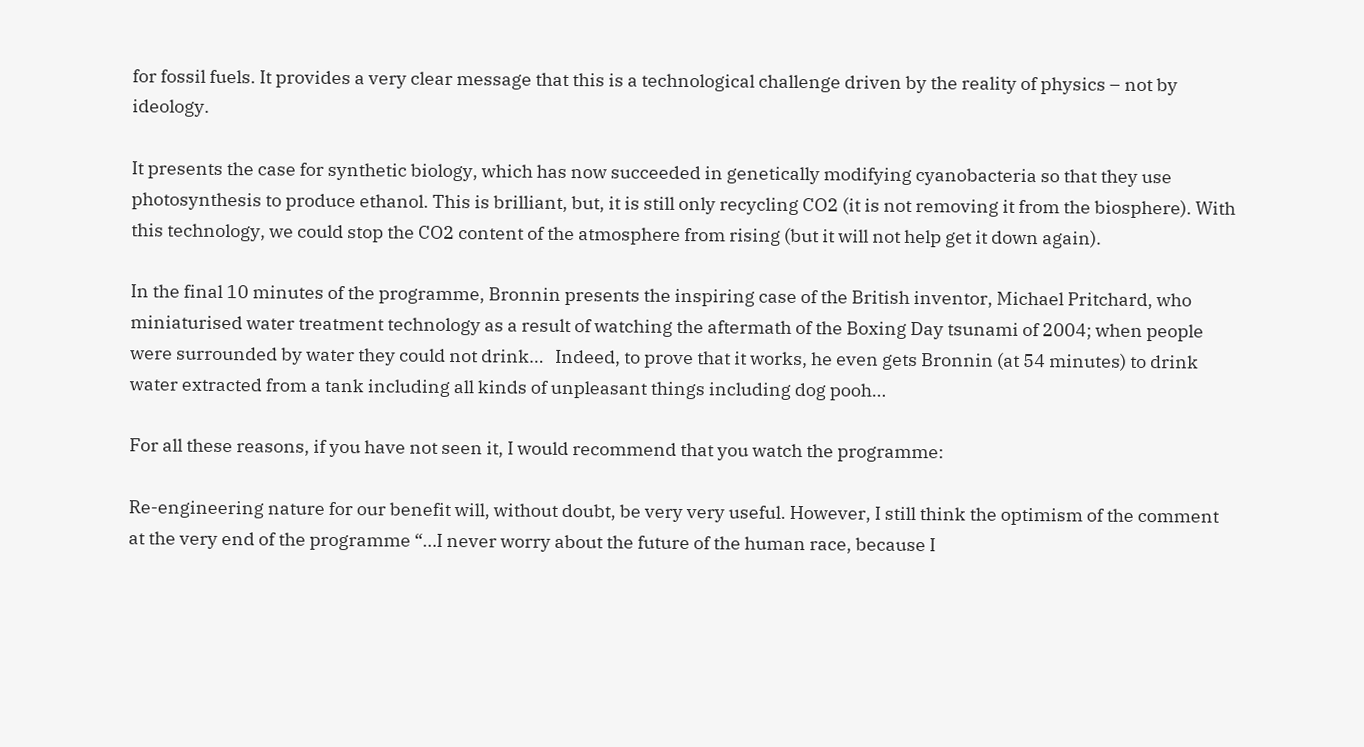for fossil fuels. It provides a very clear message that this is a technological challenge driven by the reality of physics – not by ideology.

It presents the case for synthetic biology, which has now succeeded in genetically modifying cyanobacteria so that they use photosynthesis to produce ethanol. This is brilliant, but, it is still only recycling CO2 (it is not removing it from the biosphere). With this technology, we could stop the CO2 content of the atmosphere from rising (but it will not help get it down again).

In the final 10 minutes of the programme, Bronnin presents the inspiring case of the British inventor, Michael Pritchard, who miniaturised water treatment technology as a result of watching the aftermath of the Boxing Day tsunami of 2004; when people were surrounded by water they could not drink…   Indeed, to prove that it works, he even gets Bronnin (at 54 minutes) to drink water extracted from a tank including all kinds of unpleasant things including dog pooh…

For all these reasons, if you have not seen it, I would recommend that you watch the programme:

Re-engineering nature for our benefit will, without doubt, be very very useful. However, I still think the optimism of the comment at the very end of the programme “…I never worry about the future of the human race, because I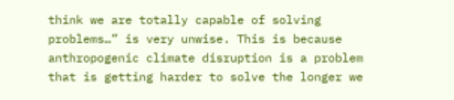think we are totally capable of solving problems…” is very unwise. This is because anthropogenic climate disruption is a problem that is getting harder to solve the longer we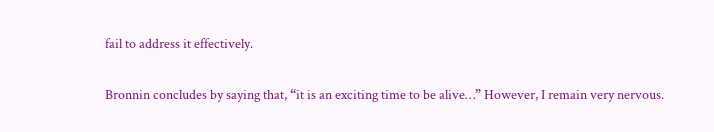fail to address it effectively.

Bronnin concludes by saying that, “it is an exciting time to be alive…” However, I remain very nervous.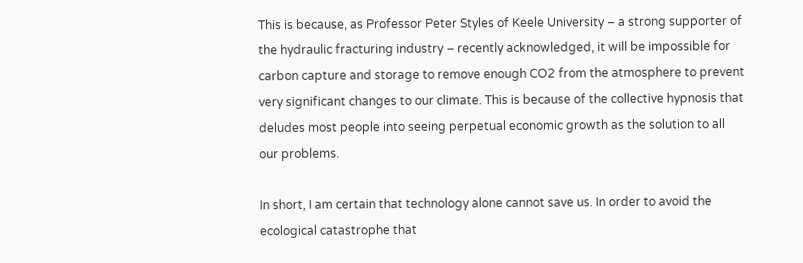This is because, as Professor Peter Styles of Keele University – a strong supporter of the hydraulic fracturing industry – recently acknowledged, it will be impossible for carbon capture and storage to remove enough CO2 from the atmosphere to prevent very significant changes to our climate. This is because of the collective hypnosis that deludes most people into seeing perpetual economic growth as the solution to all our problems.

In short, I am certain that technology alone cannot save us. In order to avoid the ecological catastrophe that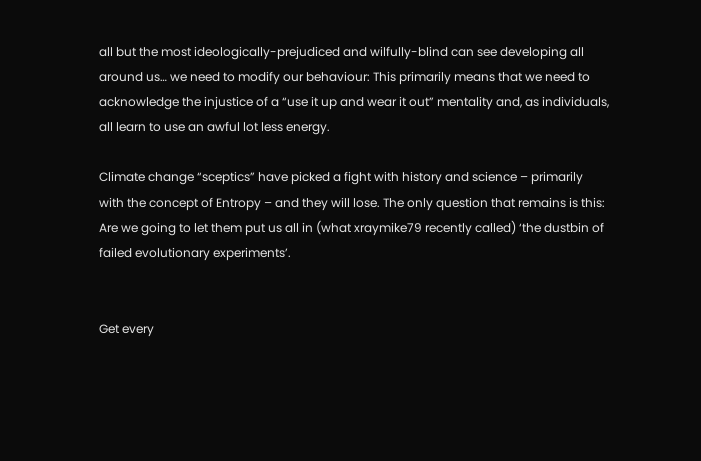all but the most ideologically-prejudiced and wilfully-blind can see developing all around us… we need to modify our behaviour: This primarily means that we need to acknowledge the injustice of a “use it up and wear it out” mentality and, as individuals, all learn to use an awful lot less energy.

Climate change “sceptics” have picked a fight with history and science – primarily with the concept of Entropy – and they will lose. The only question that remains is this: Are we going to let them put us all in (what xraymike79 recently called) ‘the dustbin of failed evolutionary experiments’.


Get every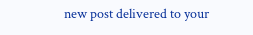new post delivered to your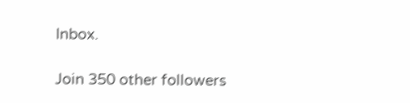Inbox.

Join 350 other followers